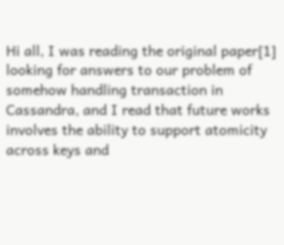Hi all, I was reading the original paper[1] looking for answers to our problem of somehow handling transaction in Cassandra, and I read that future works involves the ability to support atomicity across keys and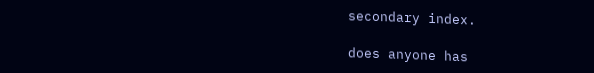secondary index.

does anyone has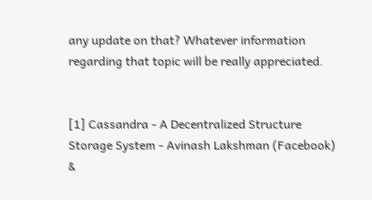any update on that? Whatever information regarding that topic will be really appreciated.


[1] Cassandra - A Decentralized Structure Storage System - Avinash Lakshman (Facebook) &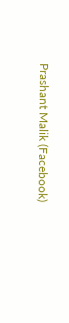Prashant Malik (Facebook)